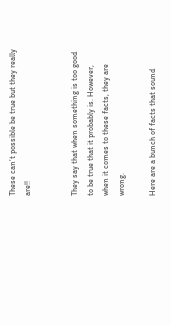These can’t possible be true but they really are!!


They say that when something is too good to be true that it probably is. However, when it comes to these facts, they are wrong.

Here are a bunch of facts that sound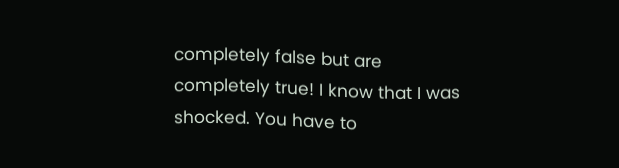completely false but are completely true! I know that I was shocked. You have to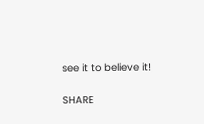see it to believe it!

SHARE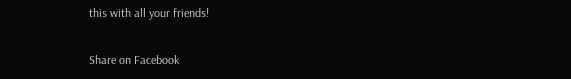this with all your friends!

Share on Facebook